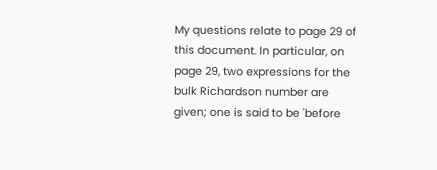My questions relate to page 29 of this document. In particular, on page 29, two expressions for the bulk Richardson number are given; one is said to be 'before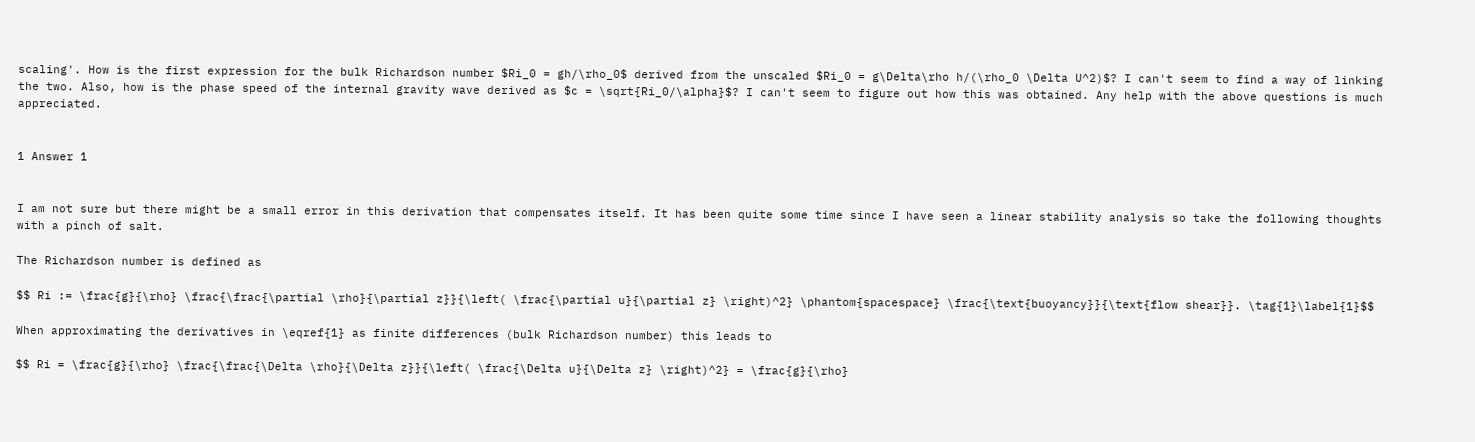scaling'. How is the first expression for the bulk Richardson number $Ri_0 = gh/\rho_0$ derived from the unscaled $Ri_0 = g\Delta\rho h/(\rho_0 \Delta U^2)$? I can't seem to find a way of linking the two. Also, how is the phase speed of the internal gravity wave derived as $c = \sqrt{Ri_0/\alpha}$? I can't seem to figure out how this was obtained. Any help with the above questions is much appreciated.


1 Answer 1


I am not sure but there might be a small error in this derivation that compensates itself. It has been quite some time since I have seen a linear stability analysis so take the following thoughts with a pinch of salt.

The Richardson number is defined as

$$ Ri := \frac{g}{\rho} \frac{\frac{\partial \rho}{\partial z}}{\left( \frac{\partial u}{\partial z} \right)^2} \phantom{spacespace} \frac{\text{buoyancy}}{\text{flow shear}}. \tag{1}\label{1}$$

When approximating the derivatives in \eqref{1} as finite differences (bulk Richardson number) this leads to

$$ Ri = \frac{g}{\rho} \frac{\frac{\Delta \rho}{\Delta z}}{\left( \frac{\Delta u}{\Delta z} \right)^2} = \frac{g}{\rho}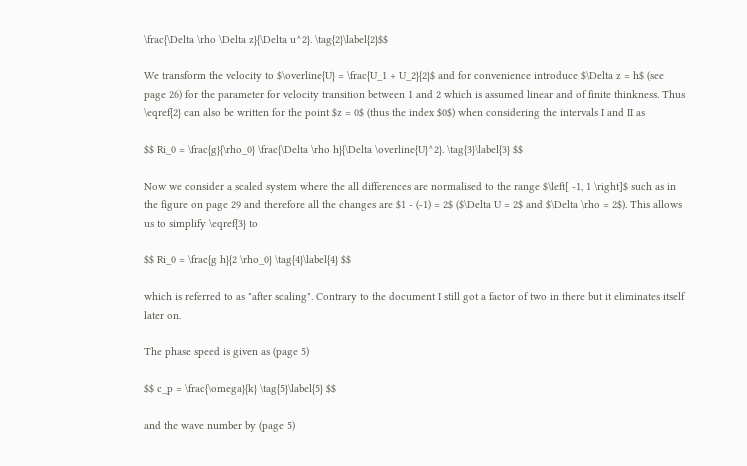\frac{\Delta \rho \Delta z}{\Delta u^2}. \tag{2}\label{2}$$

We transform the velocity to $\overline{U} = \frac{U_1 + U_2}{2}$ and for convenience introduce $\Delta z = h$ (see page 26) for the parameter for velocity transition between 1 and 2 which is assumed linear and of finite thinkness. Thus \eqref{2} can also be written for the point $z = 0$ (thus the index $0$) when considering the intervals I and II as

$$ Ri_0 = \frac{g}{\rho_0} \frac{\Delta \rho h}{\Delta \overline{U}^2}. \tag{3}\label{3} $$

Now we consider a scaled system where the all differences are normalised to the range $\left[ -1, 1 \right]$ such as in the figure on page 29 and therefore all the changes are $1 - (-1) = 2$ ($\Delta U = 2$ and $\Delta \rho = 2$). This allows us to simplify \eqref{3} to

$$ Ri_0 = \frac{g h}{2 \rho_0} \tag{4}\label{4} $$

which is referred to as "after scaling". Contrary to the document I still got a factor of two in there but it eliminates itself later on.

The phase speed is given as (page 5)

$$ c_p = \frac{\omega}{k} \tag{5}\label{5} $$

and the wave number by (page 5)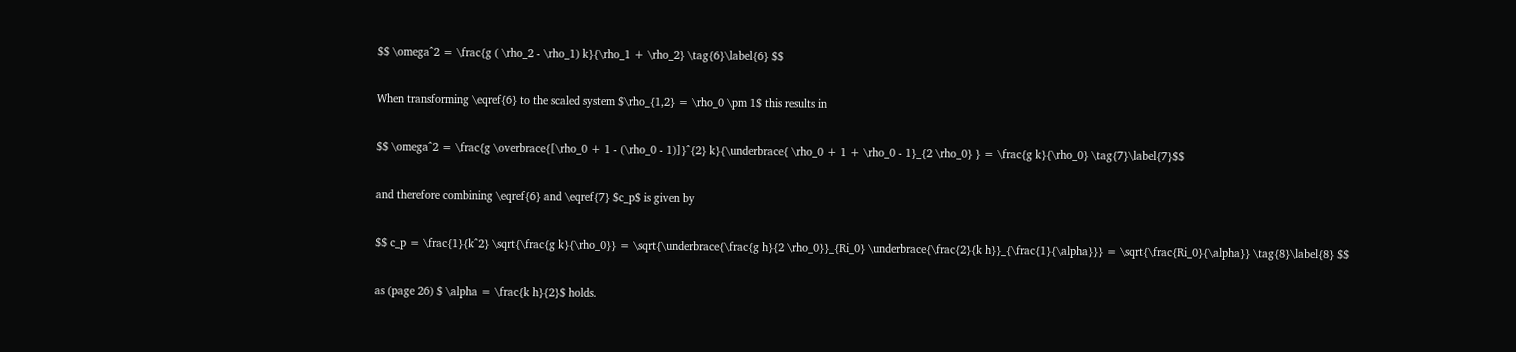$$ \omega^2 = \frac{g ( \rho_2 - \rho_1) k}{\rho_1 + \rho_2} \tag{6}\label{6} $$

When transforming \eqref{6} to the scaled system $\rho_{1,2} = \rho_0 \pm 1$ this results in

$$ \omega^2 = \frac{g \overbrace{[\rho_0 + 1 - (\rho_0 - 1)]}^{2} k}{\underbrace{ \rho_0 + 1 + \rho_0 - 1}_{2 \rho_0} } = \frac{g k}{\rho_0} \tag{7}\label{7}$$

and therefore combining \eqref{6} and \eqref{7} $c_p$ is given by

$$ c_p = \frac{1}{k^2} \sqrt{\frac{g k}{\rho_0}} = \sqrt{\underbrace{\frac{g h}{2 \rho_0}}_{Ri_0} \underbrace{\frac{2}{k h}}_{\frac{1}{\alpha}}} = \sqrt{\frac{Ri_0}{\alpha}} \tag{8}\label{8} $$

as (page 26) $ \alpha = \frac{k h}{2}$ holds.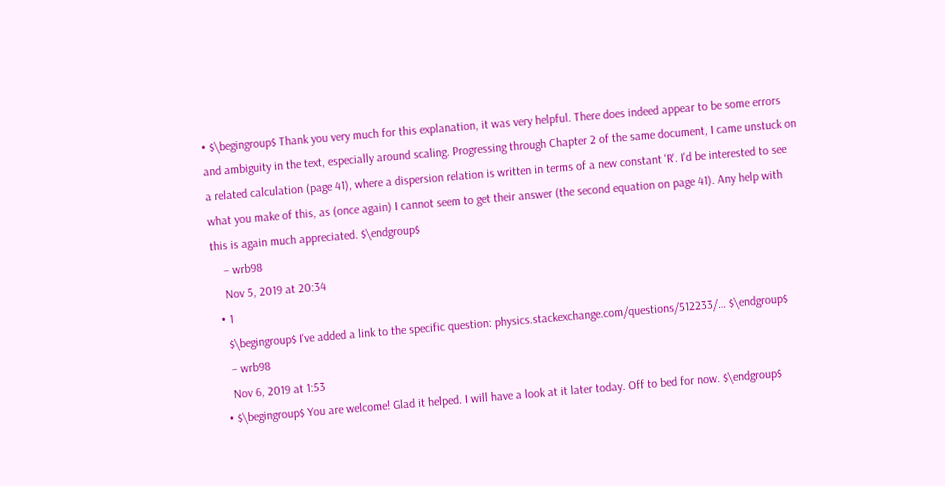• $\begingroup$ Thank you very much for this explanation, it was very helpful. There does indeed appear to be some errors and ambiguity in the text, especially around scaling. Progressing through Chapter 2 of the same document, I came unstuck on a related calculation (page 41), where a dispersion relation is written in terms of a new constant 'R'. I'd be interested to see what you make of this, as (once again) I cannot seem to get their answer (the second equation on page 41). Any help with this is again much appreciated. $\endgroup$
    – wrb98
    Nov 5, 2019 at 20:34
  • 1
    $\begingroup$ I've added a link to the specific question: physics.stackexchange.com/questions/512233/… $\endgroup$
    – wrb98
    Nov 6, 2019 at 1:53
  • $\begingroup$ You are welcome! Glad it helped. I will have a look at it later today. Off to bed for now. $\endgroup$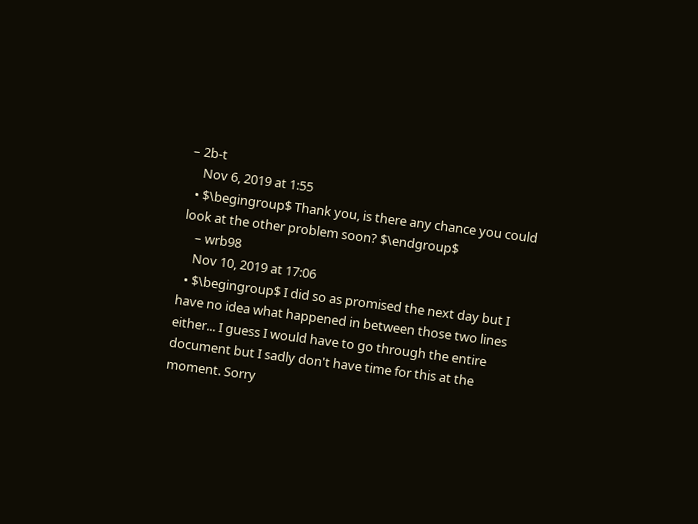– 2b-t
    Nov 6, 2019 at 1:55
  • $\begingroup$ Thank you, is there any chance you could look at the other problem soon? $\endgroup$
    – wrb98
    Nov 10, 2019 at 17:06
  • $\begingroup$ I did so as promised the next day but I have no idea what happened in between those two lines either... I guess I would have to go through the entire document but I sadly don't have time for this at the moment. Sorry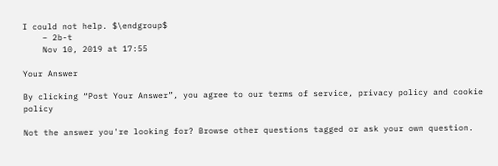I could not help. $\endgroup$
    – 2b-t
    Nov 10, 2019 at 17:55

Your Answer

By clicking “Post Your Answer”, you agree to our terms of service, privacy policy and cookie policy

Not the answer you're looking for? Browse other questions tagged or ask your own question.